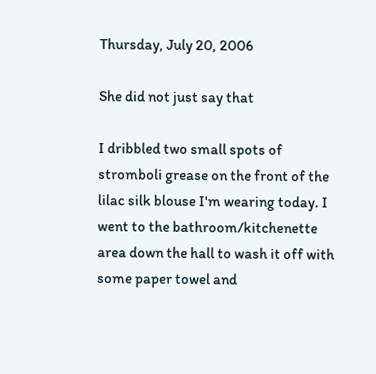Thursday, July 20, 2006

She did not just say that

I dribbled two small spots of stromboli grease on the front of the lilac silk blouse I'm wearing today. I went to the bathroom/kitchenette area down the hall to wash it off with some paper towel and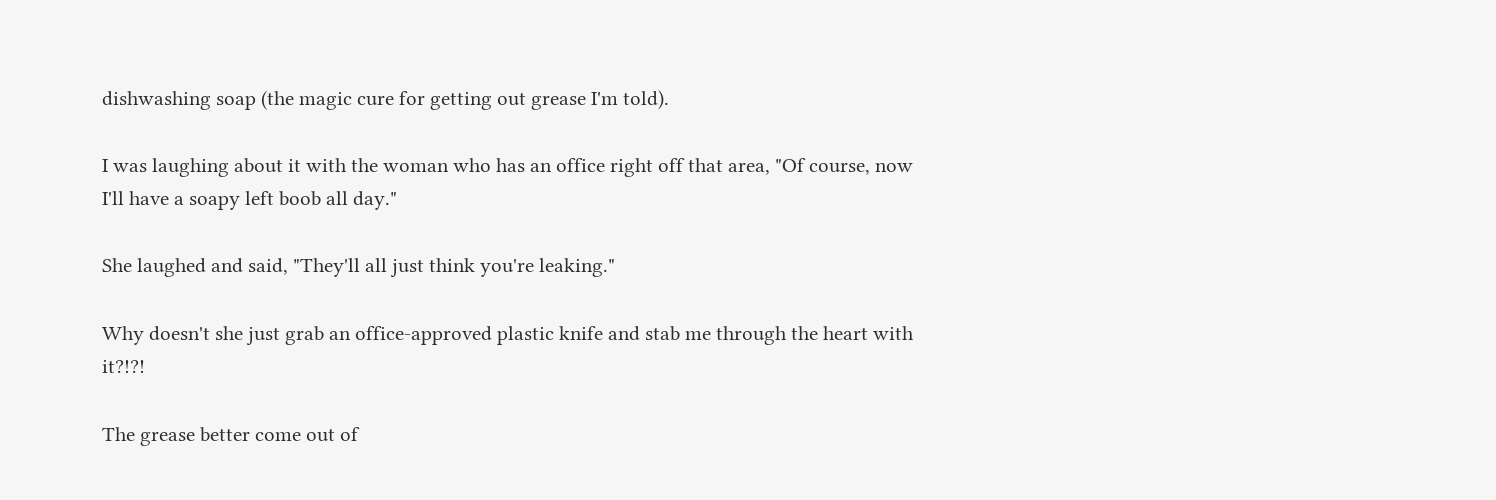dishwashing soap (the magic cure for getting out grease I'm told).

I was laughing about it with the woman who has an office right off that area, "Of course, now I'll have a soapy left boob all day."

She laughed and said, "They'll all just think you're leaking."

Why doesn't she just grab an office-approved plastic knife and stab me through the heart with it?!?!

The grease better come out of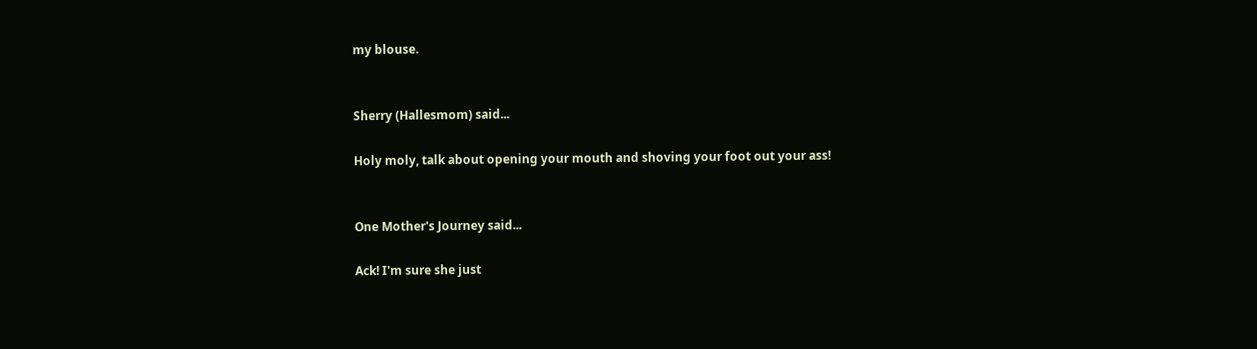my blouse.


Sherry (Hallesmom) said...

Holy moly, talk about opening your mouth and shoving your foot out your ass!


One Mother's Journey said...

Ack! I'm sure she just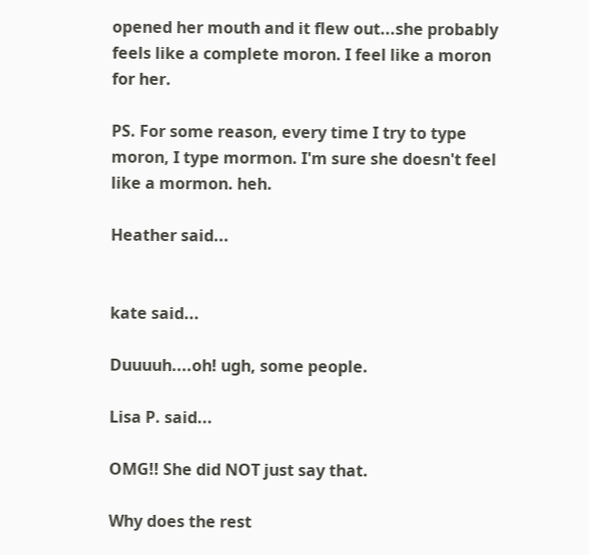opened her mouth and it flew out...she probably feels like a complete moron. I feel like a moron for her.

PS. For some reason, every time I try to type moron, I type mormon. I'm sure she doesn't feel like a mormon. heh.

Heather said...


kate said...

Duuuuh....oh! ugh, some people.

Lisa P. said...

OMG!! She did NOT just say that.

Why does the rest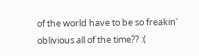of the world have to be so freakin' oblivious all of the time?? :(